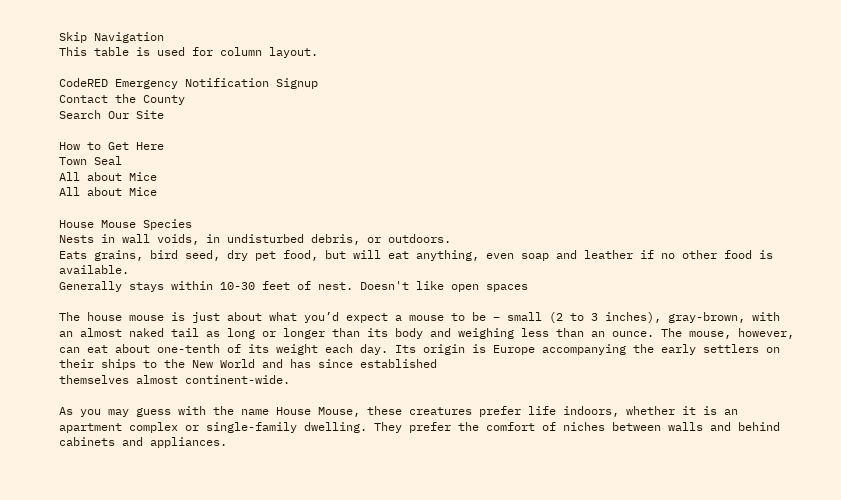Skip Navigation
This table is used for column layout.

CodeRED Emergency Notification Signup
Contact the County
Search Our Site

How to Get Here
Town Seal
All about Mice
All about Mice

House Mouse Species
Nests in wall voids, in undisturbed debris, or outdoors.
Eats grains, bird seed, dry pet food, but will eat anything, even soap and leather if no other food is available.
Generally stays within 10-30 feet of nest. Doesn't like open spaces

The house mouse is just about what you’d expect a mouse to be – small (2 to 3 inches), gray-brown, with an almost naked tail as long or longer than its body and weighing less than an ounce. The mouse, however, can eat about one-tenth of its weight each day. Its origin is Europe accompanying the early settlers on their ships to the New World and has since established
themselves almost continent-wide.

As you may guess with the name House Mouse, these creatures prefer life indoors, whether it is an apartment complex or single-family dwelling. They prefer the comfort of niches between walls and behind cabinets and appliances.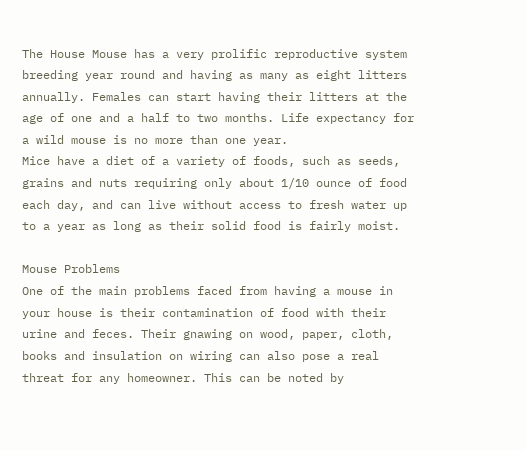The House Mouse has a very prolific reproductive system breeding year round and having as many as eight litters annually. Females can start having their litters at the age of one and a half to two months. Life expectancy for a wild mouse is no more than one year.
Mice have a diet of a variety of foods, such as seeds, grains and nuts requiring only about 1/10 ounce of food each day, and can live without access to fresh water up to a year as long as their solid food is fairly moist.

Mouse Problems
One of the main problems faced from having a mouse in your house is their contamination of food with their urine and feces. Their gnawing on wood, paper, cloth, books and insulation on wiring can also pose a real threat for any homeowner. This can be noted by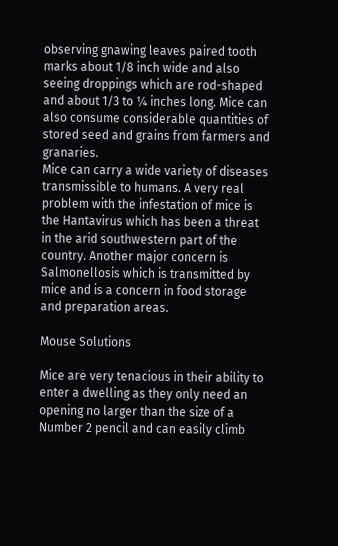observing gnawing leaves paired tooth marks about 1/8 inch wide and also seeing droppings which are rod-shaped and about 1/3 to ¼ inches long. Mice can also consume considerable quantities of stored seed and grains from farmers and granaries.
Mice can carry a wide variety of diseases transmissible to humans. A very real problem with the infestation of mice is the Hantavirus which has been a threat in the arid southwestern part of the country. Another major concern is Salmonellosis which is transmitted by mice and is a concern in food storage and preparation areas.

Mouse Solutions

Mice are very tenacious in their ability to enter a dwelling as they only need an opening no larger than the size of a Number 2 pencil and can easily climb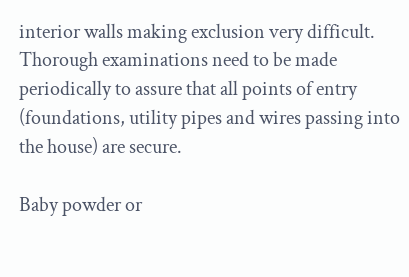interior walls making exclusion very difficult. Thorough examinations need to be made periodically to assure that all points of entry (foundations, utility pipes and wires passing into the house) are secure.

Baby powder or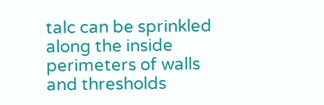talc can be sprinkled along the inside perimeters of walls and thresholds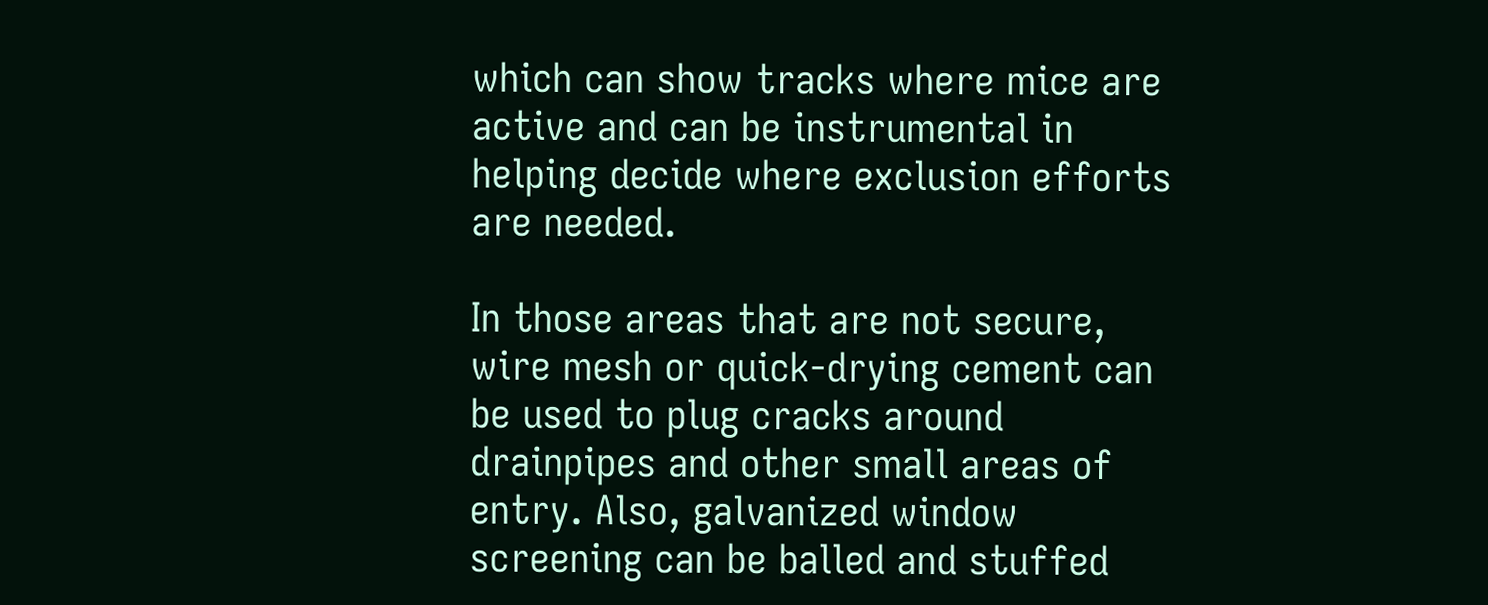which can show tracks where mice are active and can be instrumental in helping decide where exclusion efforts are needed.

In those areas that are not secure, wire mesh or quick-drying cement can be used to plug cracks around drainpipes and other small areas of entry. Also, galvanized window screening can be balled and stuffed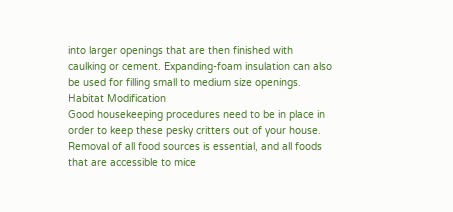into larger openings that are then finished with caulking or cement. Expanding-foam insulation can also be used for filling small to medium size openings.
Habitat Modification
Good housekeeping procedures need to be in place in order to keep these pesky critters out of your house. Removal of all food sources is essential, and all foods that are accessible to mice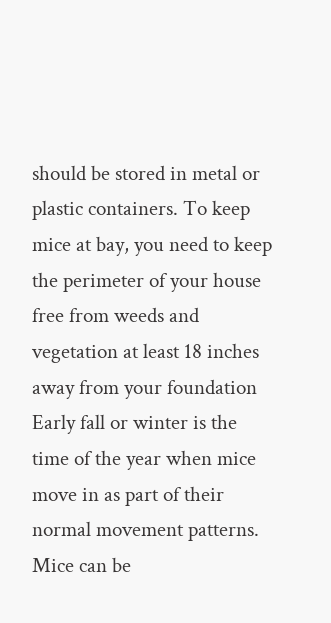should be stored in metal or plastic containers. To keep mice at bay, you need to keep the perimeter of your house free from weeds and vegetation at least 18 inches away from your foundation
Early fall or winter is the time of the year when mice move in as part of their normal movement patterns. Mice can be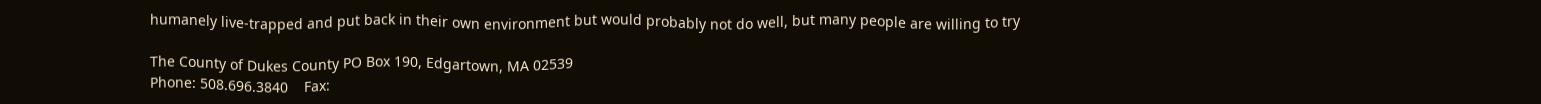humanely live-trapped and put back in their own environment but would probably not do well, but many people are willing to try

The County of Dukes County PO Box 190, Edgartown, MA 02539
Phone: 508.696.3840    Fax: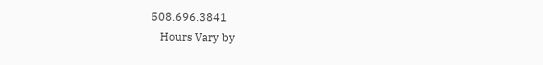508.696.3841
   Hours Vary by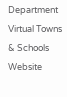Department
Virtual Towns & Schools Website